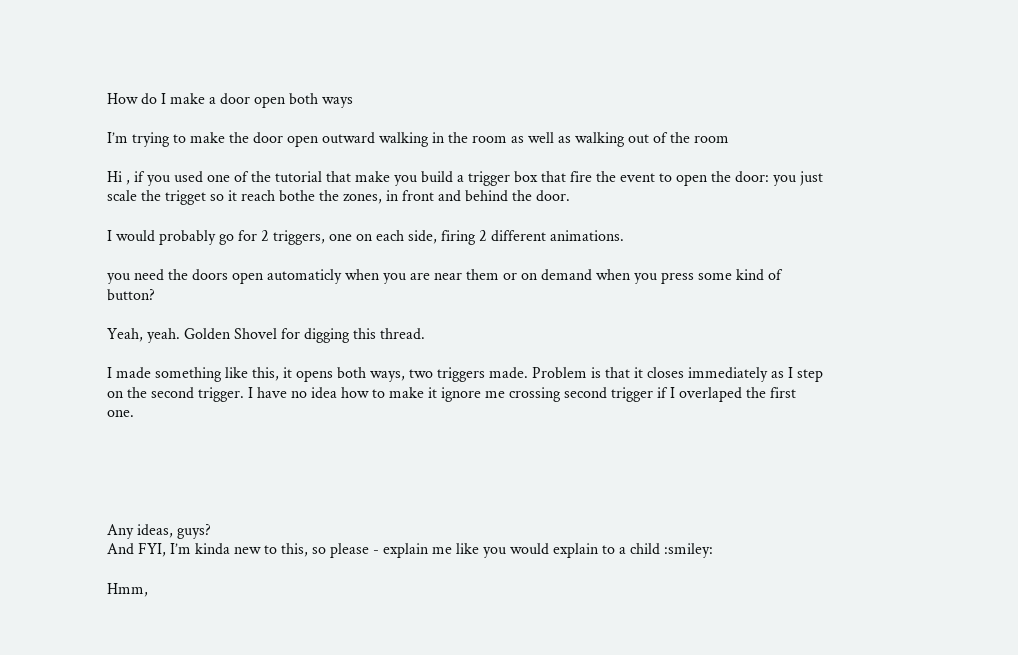How do I make a door open both ways

I’m trying to make the door open outward walking in the room as well as walking out of the room

Hi , if you used one of the tutorial that make you build a trigger box that fire the event to open the door: you just scale the trigget so it reach bothe the zones, in front and behind the door.

I would probably go for 2 triggers, one on each side, firing 2 different animations.

you need the doors open automaticly when you are near them or on demand when you press some kind of button?

Yeah, yeah. Golden Shovel for digging this thread.

I made something like this, it opens both ways, two triggers made. Problem is that it closes immediately as I step on the second trigger. I have no idea how to make it ignore me crossing second trigger if I overlaped the first one.





Any ideas, guys?
And FYI, I’m kinda new to this, so please - explain me like you would explain to a child :smiley:

Hmm,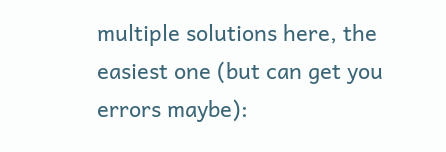multiple solutions here, the easiest one (but can get you errors maybe):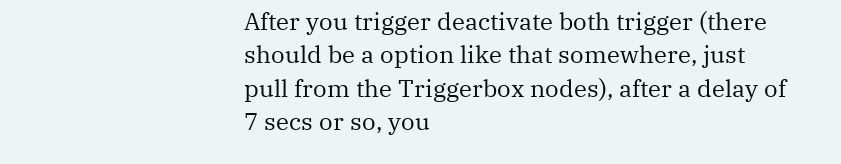After you trigger deactivate both trigger (there should be a option like that somewhere, just pull from the Triggerbox nodes), after a delay of 7 secs or so, you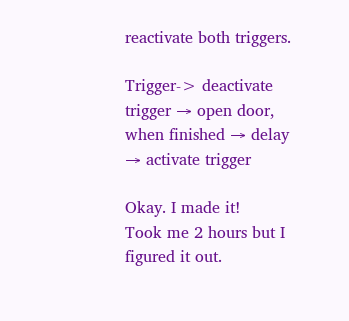reactivate both triggers.

Trigger-> deactivate trigger → open door, when finished → delay → activate trigger

Okay. I made it!
Took me 2 hours but I figured it out.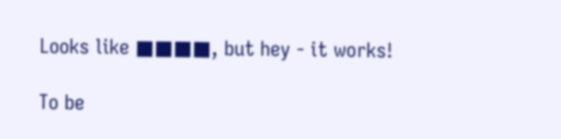Looks like ■■■■, but hey - it works!

To be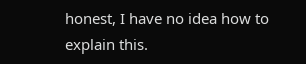honest, I have no idea how to explain this.